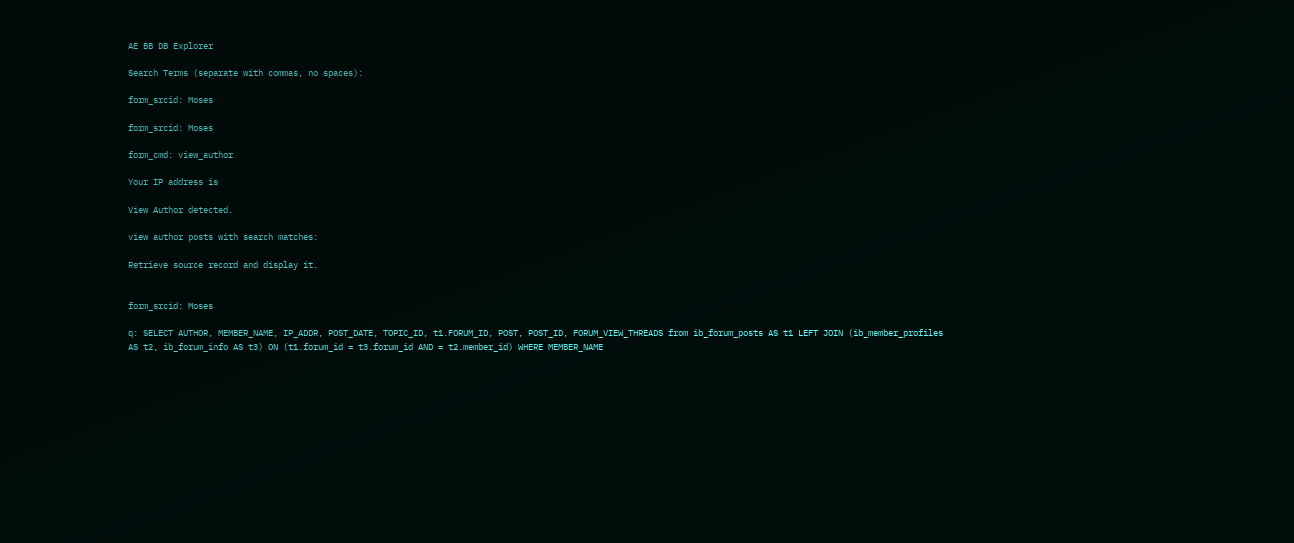AE BB DB Explorer

Search Terms (separate with commas, no spaces):

form_srcid: Moses

form_srcid: Moses

form_cmd: view_author

Your IP address is

View Author detected.

view author posts with search matches:

Retrieve source record and display it.


form_srcid: Moses

q: SELECT AUTHOR, MEMBER_NAME, IP_ADDR, POST_DATE, TOPIC_ID, t1.FORUM_ID, POST, POST_ID, FORUM_VIEW_THREADS from ib_forum_posts AS t1 LEFT JOIN (ib_member_profiles AS t2, ib_forum_info AS t3) ON (t1.forum_id = t3.forum_id AND = t2.member_id) WHERE MEMBER_NAME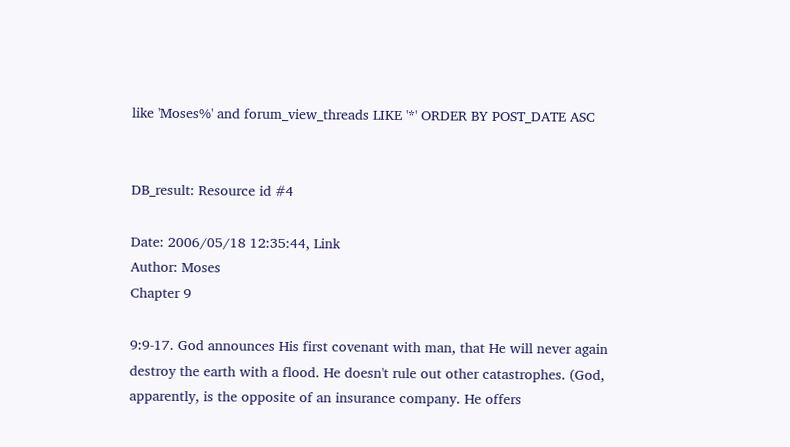like 'Moses%' and forum_view_threads LIKE '*' ORDER BY POST_DATE ASC


DB_result: Resource id #4

Date: 2006/05/18 12:35:44, Link
Author: Moses
Chapter 9

9:9-17. God announces His first covenant with man, that He will never again destroy the earth with a flood. He doesn't rule out other catastrophes. (God, apparently, is the opposite of an insurance company. He offers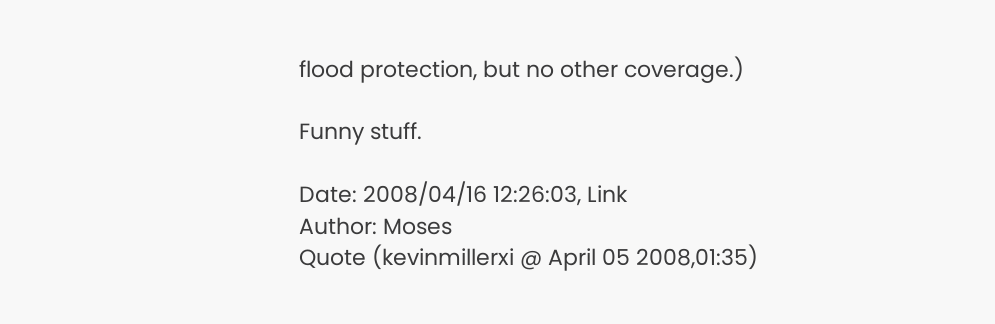flood protection, but no other coverage.)

Funny stuff.

Date: 2008/04/16 12:26:03, Link
Author: Moses
Quote (kevinmillerxi @ April 05 2008,01:35)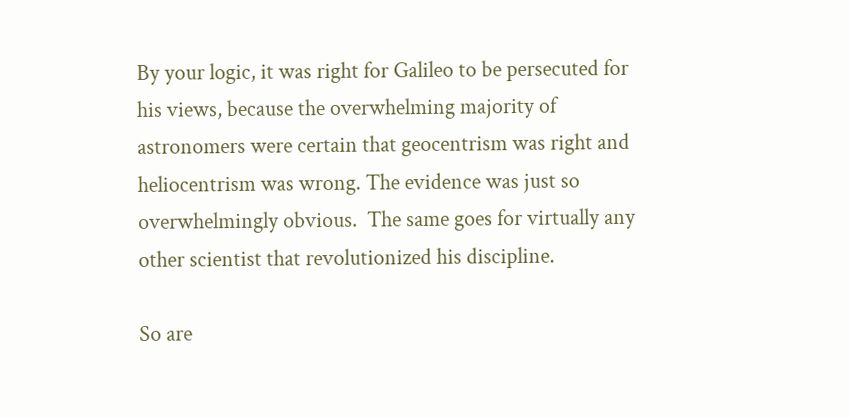By your logic, it was right for Galileo to be persecuted for his views, because the overwhelming majority of astronomers were certain that geocentrism was right and heliocentrism was wrong. The evidence was just so overwhelmingly obvious.  The same goes for virtually any other scientist that revolutionized his discipline.

So are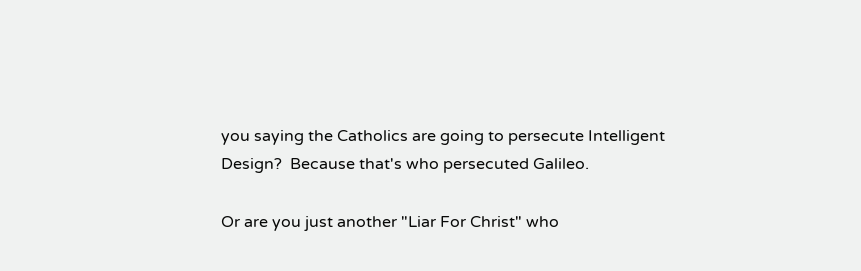you saying the Catholics are going to persecute Intelligent Design?  Because that's who persecuted Galileo.

Or are you just another "Liar For Christ" who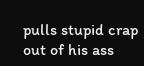pulls stupid crap out of his ass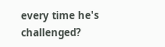every time he's challenged?